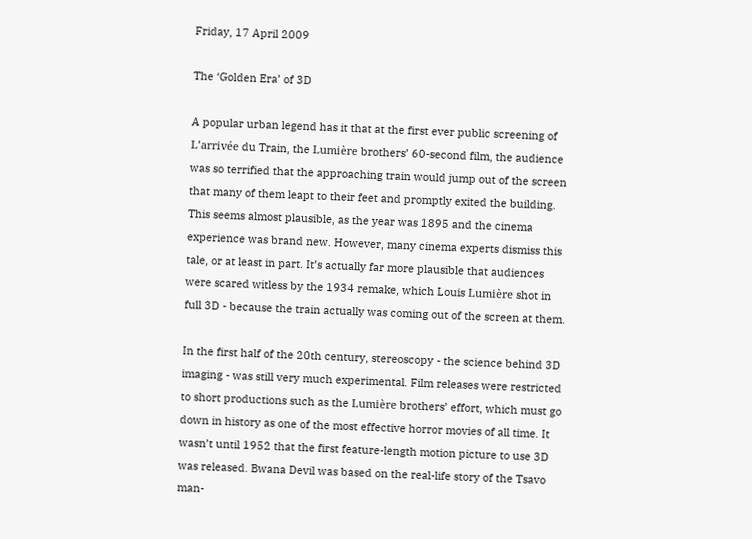Friday, 17 April 2009

The ‘Golden Era’ of 3D

A popular urban legend has it that at the first ever public screening of L’arrivée du Train, the Lumière brothers’ 60-second film, the audience was so terrified that the approaching train would jump out of the screen that many of them leapt to their feet and promptly exited the building. This seems almost plausible, as the year was 1895 and the cinema experience was brand new. However, many cinema experts dismiss this tale, or at least in part. It’s actually far more plausible that audiences were scared witless by the 1934 remake, which Louis Lumière shot in full 3D - because the train actually was coming out of the screen at them.

In the first half of the 20th century, stereoscopy - the science behind 3D imaging - was still very much experimental. Film releases were restricted to short productions such as the Lumière brothers’ effort, which must go down in history as one of the most effective horror movies of all time. It wasn’t until 1952 that the first feature-length motion picture to use 3D was released. Bwana Devil was based on the real-life story of the Tsavo man-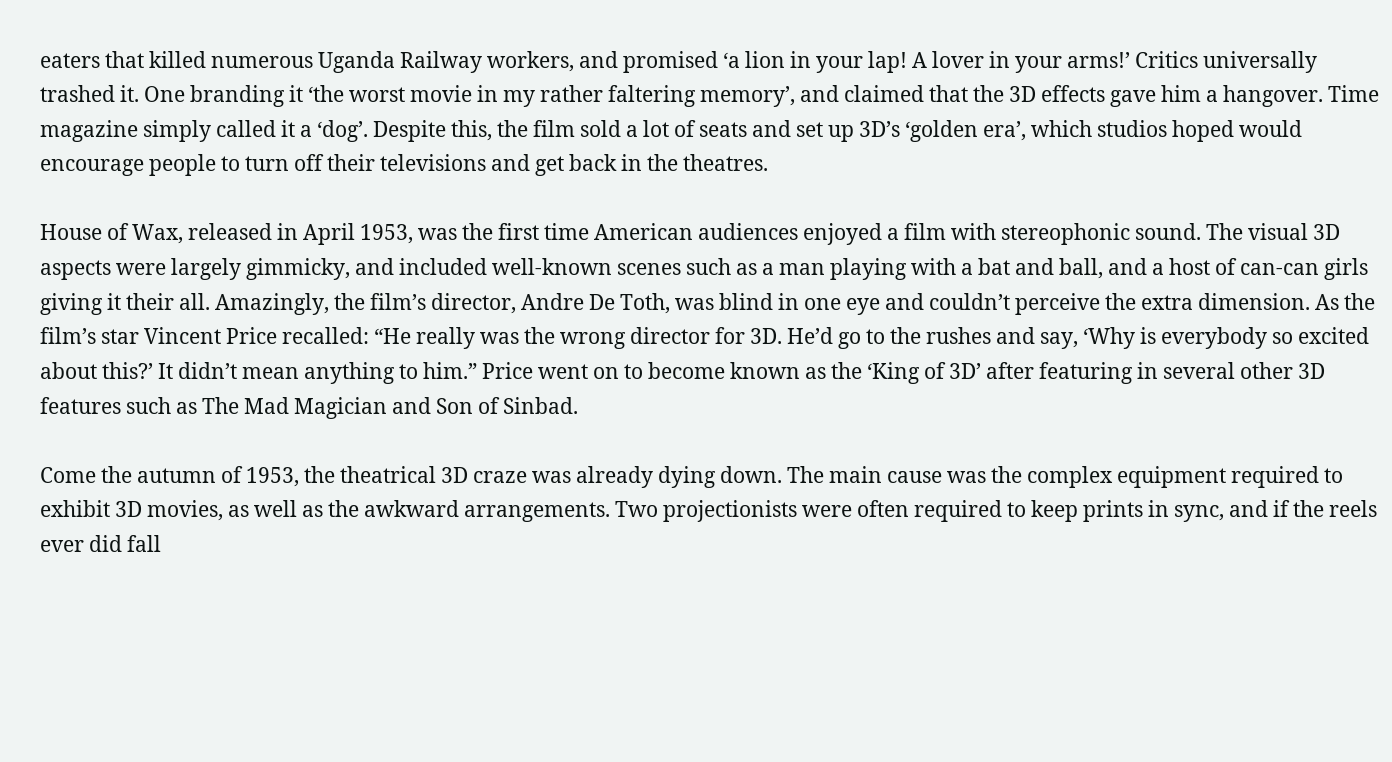eaters that killed numerous Uganda Railway workers, and promised ‘a lion in your lap! A lover in your arms!’ Critics universally trashed it. One branding it ‘the worst movie in my rather faltering memory’, and claimed that the 3D effects gave him a hangover. Time magazine simply called it a ‘dog’. Despite this, the film sold a lot of seats and set up 3D’s ‘golden era’, which studios hoped would encourage people to turn off their televisions and get back in the theatres.

House of Wax, released in April 1953, was the first time American audiences enjoyed a film with stereophonic sound. The visual 3D aspects were largely gimmicky, and included well-known scenes such as a man playing with a bat and ball, and a host of can-can girls giving it their all. Amazingly, the film’s director, Andre De Toth, was blind in one eye and couldn’t perceive the extra dimension. As the film’s star Vincent Price recalled: “He really was the wrong director for 3D. He’d go to the rushes and say, ‘Why is everybody so excited about this?’ It didn’t mean anything to him.” Price went on to become known as the ‘King of 3D’ after featuring in several other 3D features such as The Mad Magician and Son of Sinbad.

Come the autumn of 1953, the theatrical 3D craze was already dying down. The main cause was the complex equipment required to exhibit 3D movies, as well as the awkward arrangements. Two projectionists were often required to keep prints in sync, and if the reels ever did fall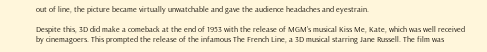out of line, the picture became virtually unwatchable and gave the audience headaches and eyestrain.

Despite this, 3D did make a comeback at the end of 1953 with the release of MGM’s musical Kiss Me, Kate, which was well received by cinemagoers. This prompted the release of the infamous The French Line, a 3D musical starring Jane Russell. The film was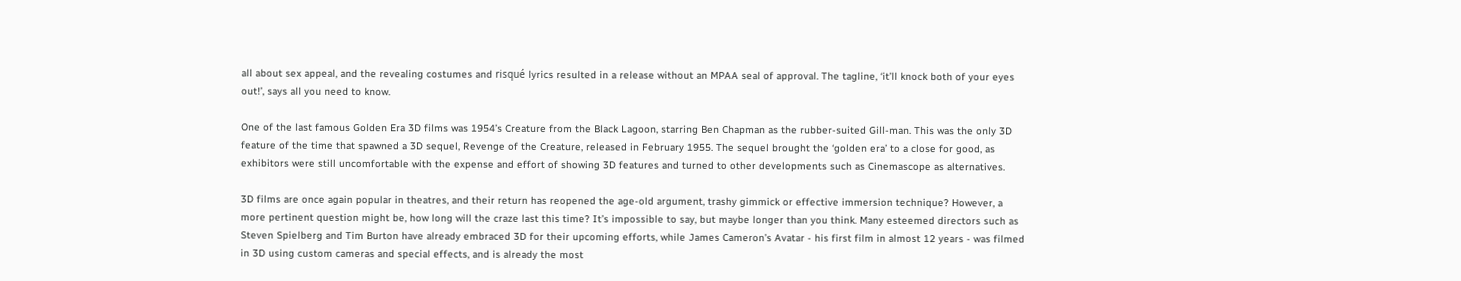all about sex appeal, and the revealing costumes and risqué lyrics resulted in a release without an MPAA seal of approval. The tagline, ‘it’ll knock both of your eyes out!’, says all you need to know.

One of the last famous Golden Era 3D films was 1954’s Creature from the Black Lagoon, starring Ben Chapman as the rubber-suited Gill-man. This was the only 3D feature of the time that spawned a 3D sequel, Revenge of the Creature, released in February 1955. The sequel brought the ‘golden era’ to a close for good, as exhibitors were still uncomfortable with the expense and effort of showing 3D features and turned to other developments such as Cinemascope as alternatives.

3D films are once again popular in theatres, and their return has reopened the age-old argument, trashy gimmick or effective immersion technique? However, a more pertinent question might be, how long will the craze last this time? It’s impossible to say, but maybe longer than you think. Many esteemed directors such as Steven Spielberg and Tim Burton have already embraced 3D for their upcoming efforts, while James Cameron’s Avatar - his first film in almost 12 years - was filmed in 3D using custom cameras and special effects, and is already the most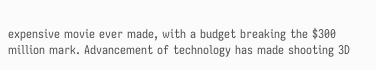expensive movie ever made, with a budget breaking the $300 million mark. Advancement of technology has made shooting 3D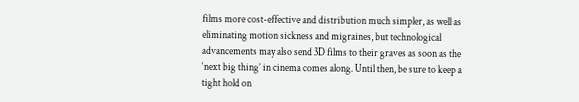films more cost-effective and distribution much simpler, as well as eliminating motion sickness and migraines, but technological advancements may also send 3D films to their graves as soon as the ‘next big thing’ in cinema comes along. Until then, be sure to keep a tight hold on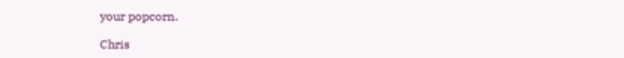your popcorn.

Chris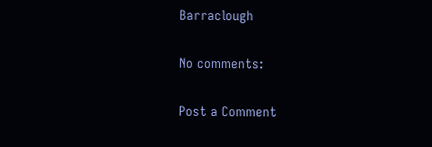Barraclough

No comments:

Post a Comment